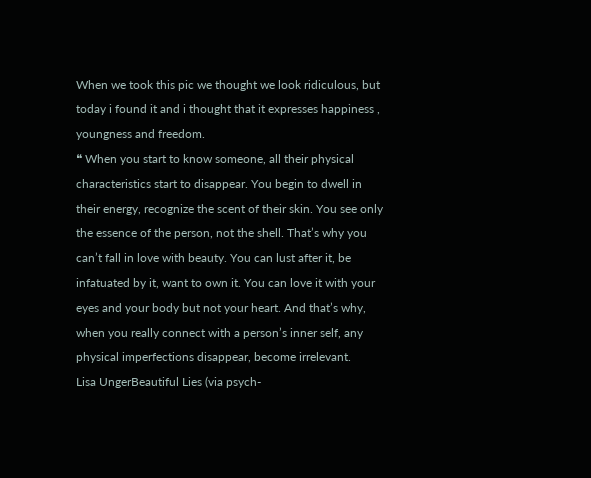When we took this pic we thought we look ridiculous, but today i found it and i thought that it expresses happiness , youngness and freedom.
❝ When you start to know someone, all their physical characteristics start to disappear. You begin to dwell in their energy, recognize the scent of their skin. You see only the essence of the person, not the shell. That’s why you can’t fall in love with beauty. You can lust after it, be infatuated by it, want to own it. You can love it with your eyes and your body but not your heart. And that’s why, when you really connect with a person’s inner self, any physical imperfections disappear, become irrelevant.
Lisa UngerBeautiful Lies (via psych-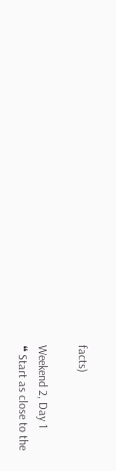facts)

Weekend 2, Day 1
❝ Start as close to the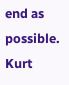end as possible.
Kurt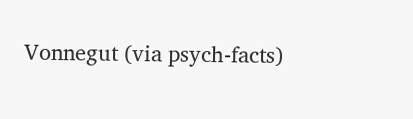Vonnegut (via psych-facts)